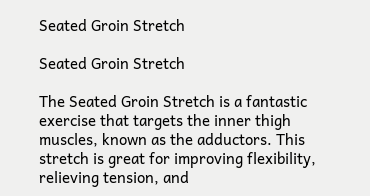Seated Groin Stretch

Seated Groin Stretch

The Seated Groin Stretch is a fantastic exercise that targets the inner thigh muscles, known as the adductors. This stretch is great for improving flexibility, relieving tension, and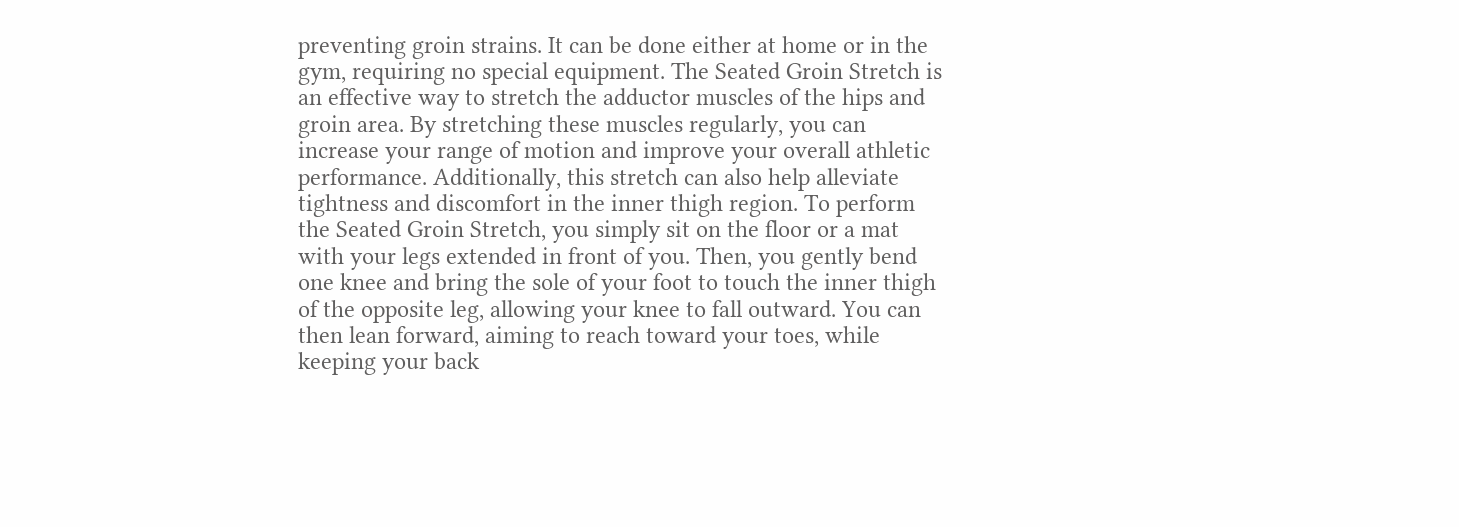preventing groin strains. It can be done either at home or in the gym, requiring no special equipment. The Seated Groin Stretch is an effective way to stretch the adductor muscles of the hips and groin area. By stretching these muscles regularly, you can increase your range of motion and improve your overall athletic performance. Additionally, this stretch can also help alleviate tightness and discomfort in the inner thigh region. To perform the Seated Groin Stretch, you simply sit on the floor or a mat with your legs extended in front of you. Then, you gently bend one knee and bring the sole of your foot to touch the inner thigh of the opposite leg, allowing your knee to fall outward. You can then lean forward, aiming to reach toward your toes, while keeping your back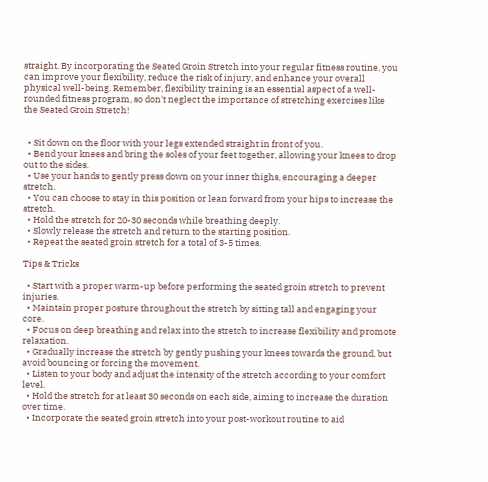straight. By incorporating the Seated Groin Stretch into your regular fitness routine, you can improve your flexibility, reduce the risk of injury, and enhance your overall physical well-being. Remember, flexibility training is an essential aspect of a well-rounded fitness program, so don't neglect the importance of stretching exercises like the Seated Groin Stretch!


  • Sit down on the floor with your legs extended straight in front of you.
  • Bend your knees and bring the soles of your feet together, allowing your knees to drop out to the sides.
  • Use your hands to gently press down on your inner thighs, encouraging a deeper stretch.
  • You can choose to stay in this position or lean forward from your hips to increase the stretch.
  • Hold the stretch for 20-30 seconds while breathing deeply.
  • Slowly release the stretch and return to the starting position.
  • Repeat the seated groin stretch for a total of 3-5 times.

Tips & Tricks

  • Start with a proper warm-up before performing the seated groin stretch to prevent injuries.
  • Maintain proper posture throughout the stretch by sitting tall and engaging your core.
  • Focus on deep breathing and relax into the stretch to increase flexibility and promote relaxation.
  • Gradually increase the stretch by gently pushing your knees towards the ground, but avoid bouncing or forcing the movement.
  • Listen to your body and adjust the intensity of the stretch according to your comfort level.
  • Hold the stretch for at least 30 seconds on each side, aiming to increase the duration over time.
  • Incorporate the seated groin stretch into your post-workout routine to aid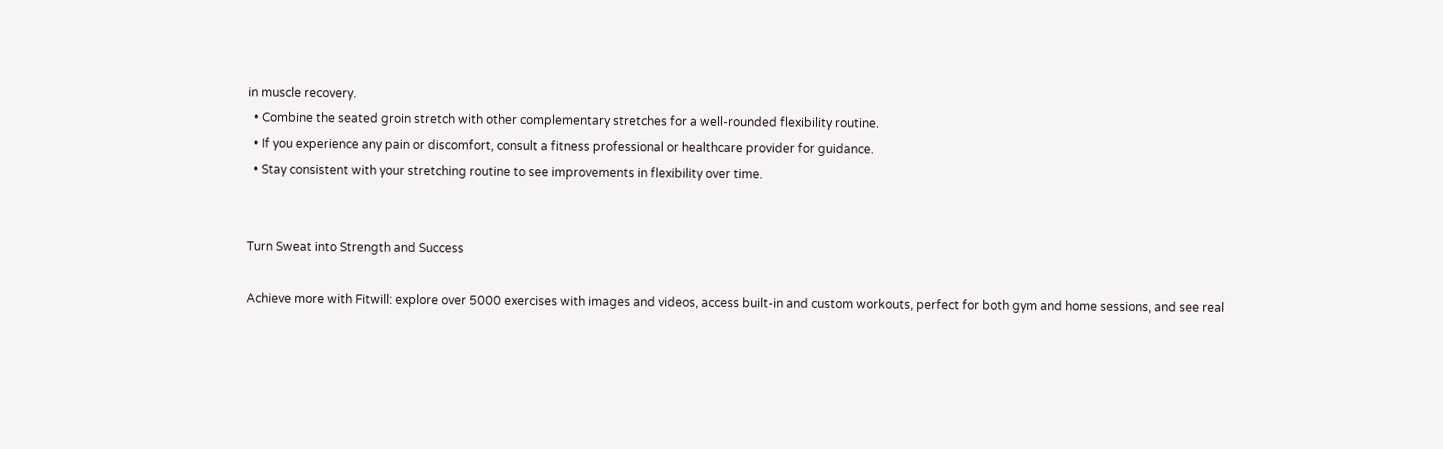in muscle recovery.
  • Combine the seated groin stretch with other complementary stretches for a well-rounded flexibility routine.
  • If you experience any pain or discomfort, consult a fitness professional or healthcare provider for guidance.
  • Stay consistent with your stretching routine to see improvements in flexibility over time.


Turn Sweat into Strength and Success

Achieve more with Fitwill: explore over 5000 exercises with images and videos, access built-in and custom workouts, perfect for both gym and home sessions, and see real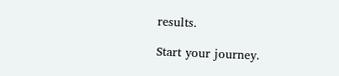results.

Start your journey.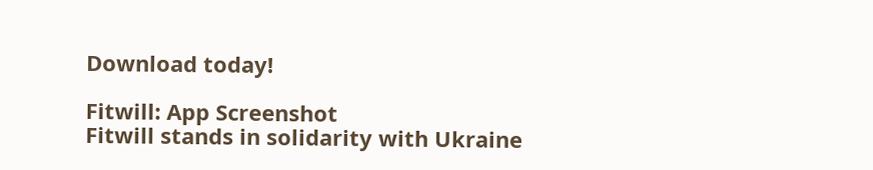Download today!

Fitwill: App Screenshot
Fitwill stands in solidarity with Ukraine